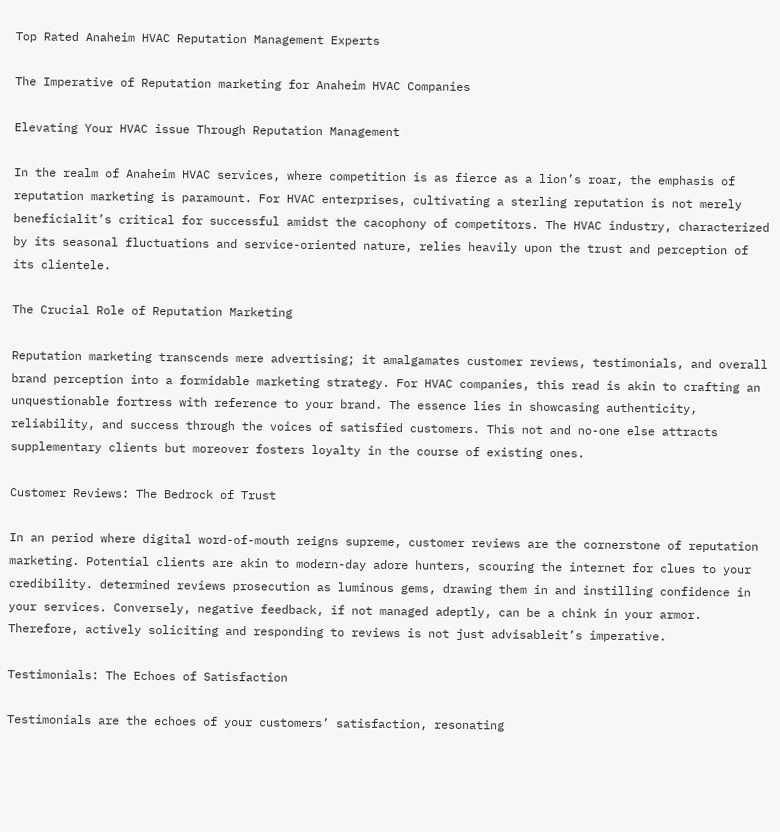Top Rated Anaheim HVAC Reputation Management Experts

The Imperative of Reputation marketing for Anaheim HVAC Companies

Elevating Your HVAC issue Through Reputation Management

In the realm of Anaheim HVAC services, where competition is as fierce as a lion’s roar, the emphasis of reputation marketing is paramount. For HVAC enterprises, cultivating a sterling reputation is not merely beneficialit’s critical for successful amidst the cacophony of competitors. The HVAC industry, characterized by its seasonal fluctuations and service-oriented nature, relies heavily upon the trust and perception of its clientele.

The Crucial Role of Reputation Marketing

Reputation marketing transcends mere advertising; it amalgamates customer reviews, testimonials, and overall brand perception into a formidable marketing strategy. For HVAC companies, this read is akin to crafting an unquestionable fortress with reference to your brand. The essence lies in showcasing authenticity, reliability, and success through the voices of satisfied customers. This not and no-one else attracts supplementary clients but moreover fosters loyalty in the course of existing ones.

Customer Reviews: The Bedrock of Trust

In an period where digital word-of-mouth reigns supreme, customer reviews are the cornerstone of reputation marketing. Potential clients are akin to modern-day adore hunters, scouring the internet for clues to your credibility. determined reviews prosecution as luminous gems, drawing them in and instilling confidence in your services. Conversely, negative feedback, if not managed adeptly, can be a chink in your armor. Therefore, actively soliciting and responding to reviews is not just advisableit’s imperative.

Testimonials: The Echoes of Satisfaction

Testimonials are the echoes of your customers’ satisfaction, resonating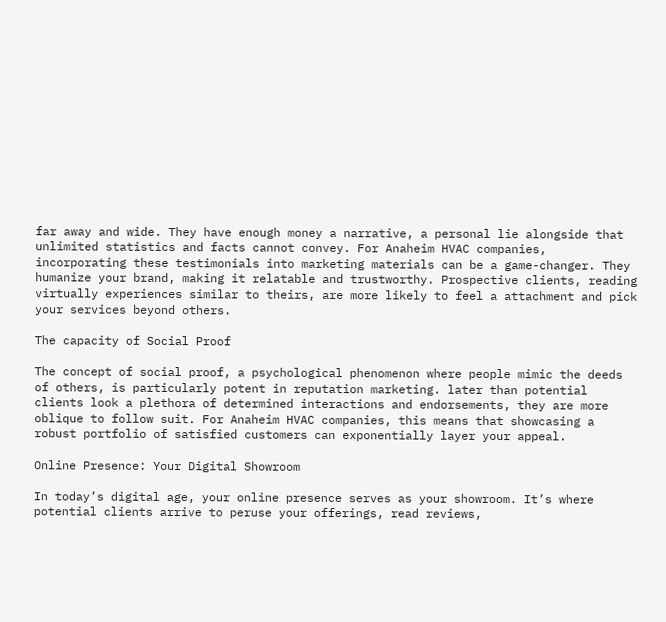far away and wide. They have enough money a narrative, a personal lie alongside that unlimited statistics and facts cannot convey. For Anaheim HVAC companies, incorporating these testimonials into marketing materials can be a game-changer. They humanize your brand, making it relatable and trustworthy. Prospective clients, reading virtually experiences similar to theirs, are more likely to feel a attachment and pick your services beyond others.

The capacity of Social Proof

The concept of social proof, a psychological phenomenon where people mimic the deeds of others, is particularly potent in reputation marketing. later than potential clients look a plethora of determined interactions and endorsements, they are more oblique to follow suit. For Anaheim HVAC companies, this means that showcasing a robust portfolio of satisfied customers can exponentially layer your appeal.

Online Presence: Your Digital Showroom

In today’s digital age, your online presence serves as your showroom. It’s where potential clients arrive to peruse your offerings, read reviews,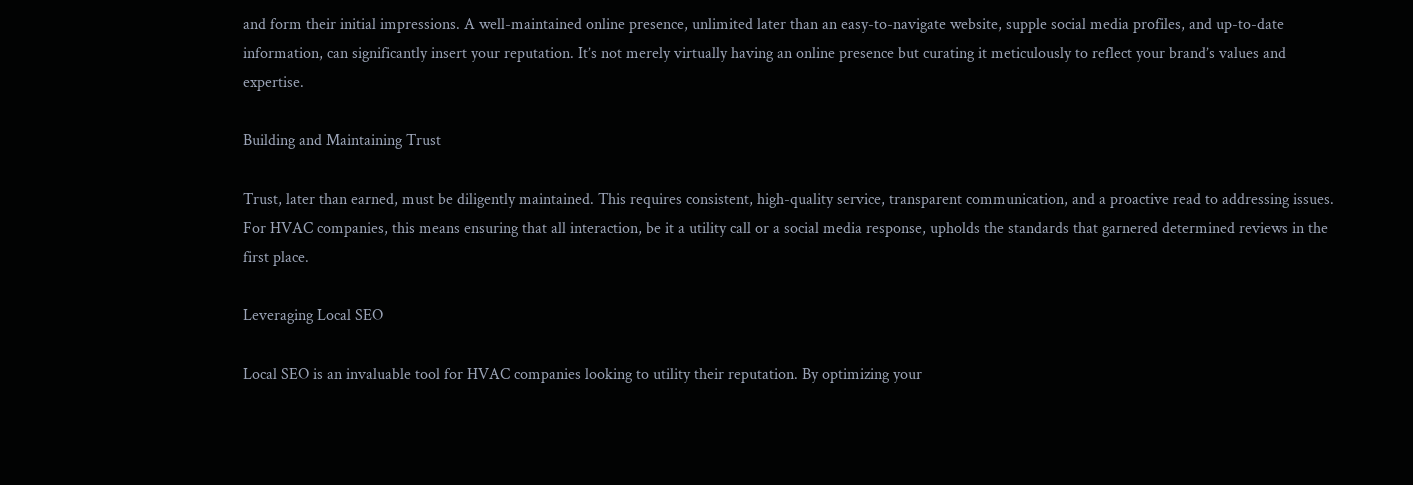and form their initial impressions. A well-maintained online presence, unlimited later than an easy-to-navigate website, supple social media profiles, and up-to-date information, can significantly insert your reputation. It’s not merely virtually having an online presence but curating it meticulously to reflect your brand’s values and expertise.

Building and Maintaining Trust

Trust, later than earned, must be diligently maintained. This requires consistent, high-quality service, transparent communication, and a proactive read to addressing issues. For HVAC companies, this means ensuring that all interaction, be it a utility call or a social media response, upholds the standards that garnered determined reviews in the first place.

Leveraging Local SEO

Local SEO is an invaluable tool for HVAC companies looking to utility their reputation. By optimizing your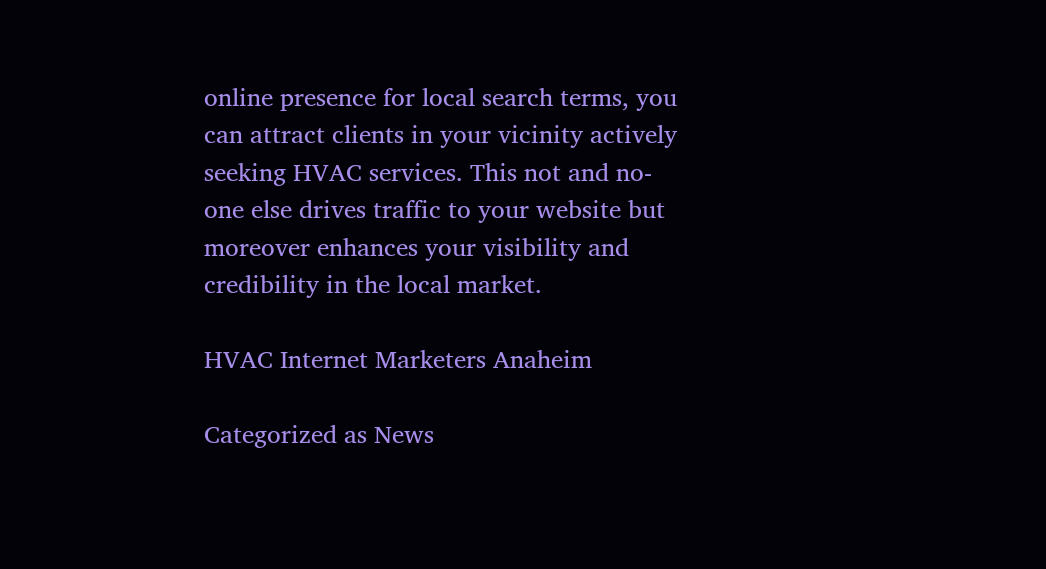online presence for local search terms, you can attract clients in your vicinity actively seeking HVAC services. This not and no-one else drives traffic to your website but moreover enhances your visibility and credibility in the local market.

HVAC Internet Marketers Anaheim

Categorized as News